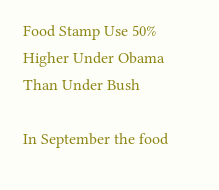Food Stamp Use 50% Higher Under Obama Than Under Bush

In September the food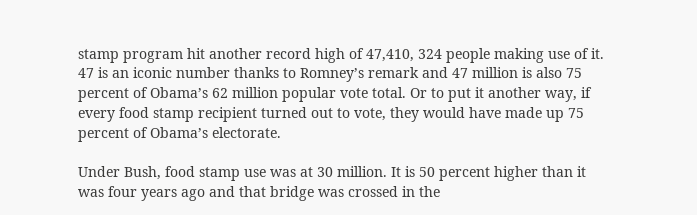stamp program hit another record high of 47,410, 324 people making use of it. 47 is an iconic number thanks to Romney’s remark and 47 million is also 75 percent of Obama’s 62 million popular vote total. Or to put it another way, if every food stamp recipient turned out to vote, they would have made up 75 percent of Obama’s electorate.

Under Bush, food stamp use was at 30 million. It is 50 percent higher than it was four years ago and that bridge was crossed in the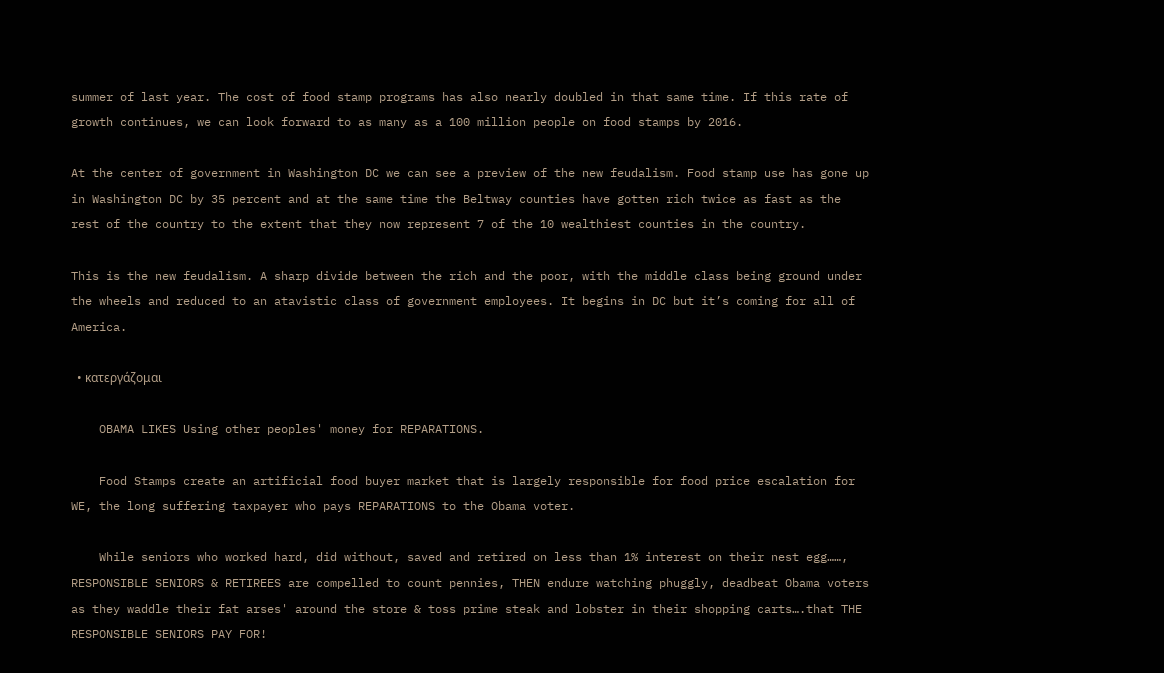summer of last year. The cost of food stamp programs has also nearly doubled in that same time. If this rate of growth continues, we can look forward to as many as a 100 million people on food stamps by 2016.

At the center of government in Washington DC we can see a preview of the new feudalism. Food stamp use has gone up in Washington DC by 35 percent and at the same time the Beltway counties have gotten rich twice as fast as the rest of the country to the extent that they now represent 7 of the 10 wealthiest counties in the country.

This is the new feudalism. A sharp divide between the rich and the poor, with the middle class being ground under the wheels and reduced to an atavistic class of government employees. It begins in DC but it’s coming for all of America.

  • κατεργάζομαι

    OBAMA LIKES Using other peoples' money for REPARATIONS.

    Food Stamps create an artificial food buyer market that is largely responsible for food price escalation for WE, the long suffering taxpayer who pays REPARATIONS to the Obama voter.

    While seniors who worked hard, did without, saved and retired on less than 1% interest on their nest egg……, RESPONSIBLE SENIORS & RETIREES are compelled to count pennies, THEN endure watching phuggly, deadbeat Obama voters as they waddle their fat arses' around the store & toss prime steak and lobster in their shopping carts….that THE RESPONSIBLE SENIORS PAY FOR!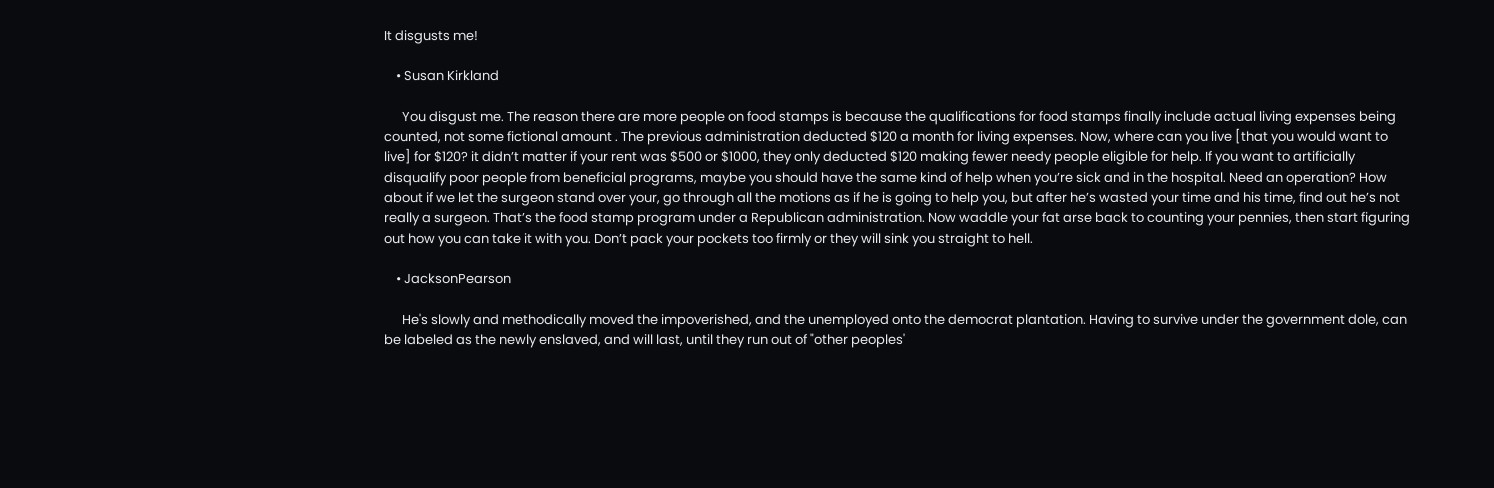It disgusts me!

    • Susan Kirkland

      You disgust me. The reason there are more people on food stamps is because the qualifications for food stamps finally include actual living expenses being counted, not some fictional amount . The previous administration deducted $120 a month for living expenses. Now, where can you live [that you would want to live] for $120? it didn’t matter if your rent was $500 or $1000, they only deducted $120 making fewer needy people eligible for help. If you want to artificially disqualify poor people from beneficial programs, maybe you should have the same kind of help when you’re sick and in the hospital. Need an operation? How about if we let the surgeon stand over your, go through all the motions as if he is going to help you, but after he’s wasted your time and his time, find out he’s not really a surgeon. That’s the food stamp program under a Republican administration. Now waddle your fat arse back to counting your pennies, then start figuring out how you can take it with you. Don’t pack your pockets too firmly or they will sink you straight to hell.

    • JacksonPearson

      He's slowly and methodically moved the impoverished, and the unemployed onto the democrat plantation. Having to survive under the government dole, can be labeled as the newly enslaved, and will last, until they run out of "other peoples'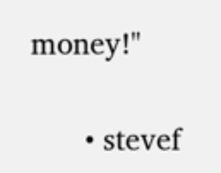money!"

      • stevef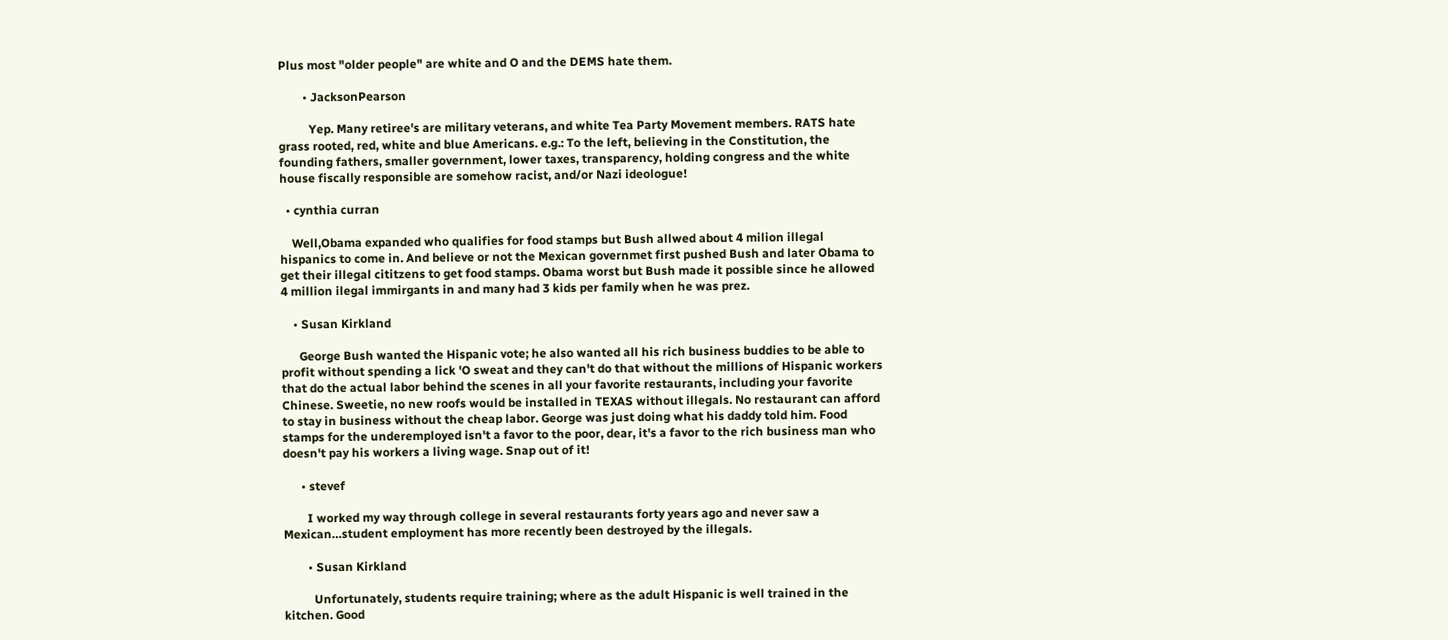Plus most "older people" are white and O and the DEMS hate them.

        • JacksonPearson

          Yep. Many retiree's are military veterans, and white Tea Party Movement members. RATS hate grass rooted, red, white and blue Americans. e.g.: To the left, believing in the Constitution, the founding fathers, smaller government, lower taxes, transparency, holding congress and the white house fiscally responsible are somehow racist, and/or Nazi ideologue!

  • cynthia curran

    Well,Obama expanded who qualifies for food stamps but Bush allwed about 4 milion illegal hispanics to come in. And believe or not the Mexican governmet first pushed Bush and later Obama to get their illegal cititzens to get food stamps. Obama worst but Bush made it possible since he allowed 4 million ilegal immirgants in and many had 3 kids per family when he was prez.

    • Susan Kirkland

      George Bush wanted the Hispanic vote; he also wanted all his rich business buddies to be able to profit without spending a lick 'O sweat and they can't do that without the millions of Hispanic workers that do the actual labor behind the scenes in all your favorite restaurants, including your favorite Chinese. Sweetie, no new roofs would be installed in TEXAS without illegals. No restaurant can afford to stay in business without the cheap labor. George was just doing what his daddy told him. Food stamps for the underemployed isn't a favor to the poor, dear, it's a favor to the rich business man who doesn't pay his workers a living wage. Snap out of it!

      • stevef

        I worked my way through college in several restaurants forty years ago and never saw a Mexican…student employment has more recently been destroyed by the illegals.

        • Susan Kirkland

          Unfortunately, students require training; where as the adult Hispanic is well trained in the kitchen. Good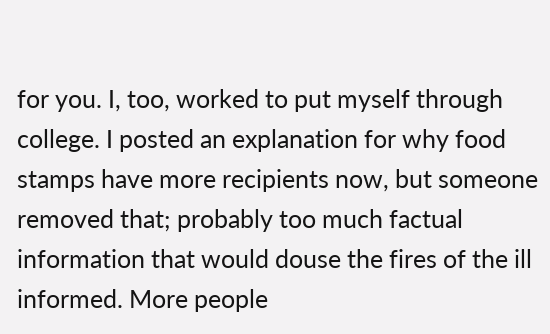for you. I, too, worked to put myself through college. I posted an explanation for why food stamps have more recipients now, but someone removed that; probably too much factual information that would douse the fires of the ill informed. More people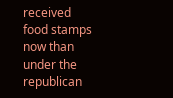received food stamps now than under the republican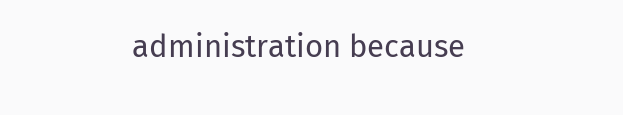administration because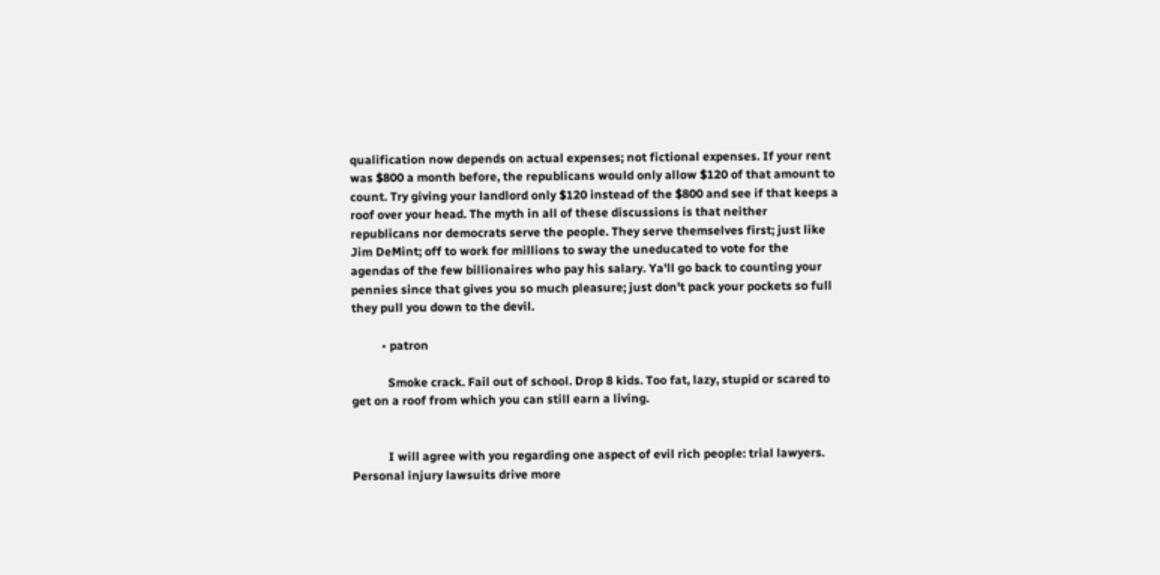qualification now depends on actual expenses; not fictional expenses. If your rent was $800 a month before, the republicans would only allow $120 of that amount to count. Try giving your landlord only $120 instead of the $800 and see if that keeps a roof over your head. The myth in all of these discussions is that neither republicans nor democrats serve the people. They serve themselves first; just like Jim DeMint; off to work for millions to sway the uneducated to vote for the agendas of the few billionaires who pay his salary. Ya'll go back to counting your pennies since that gives you so much pleasure; just don't pack your pockets so full they pull you down to the devil.

          • patron

            Smoke crack. Fail out of school. Drop 8 kids. Too fat, lazy, stupid or scared to get on a roof from which you can still earn a living.


            I will agree with you regarding one aspect of evil rich people: trial lawyers. Personal injury lawsuits drive more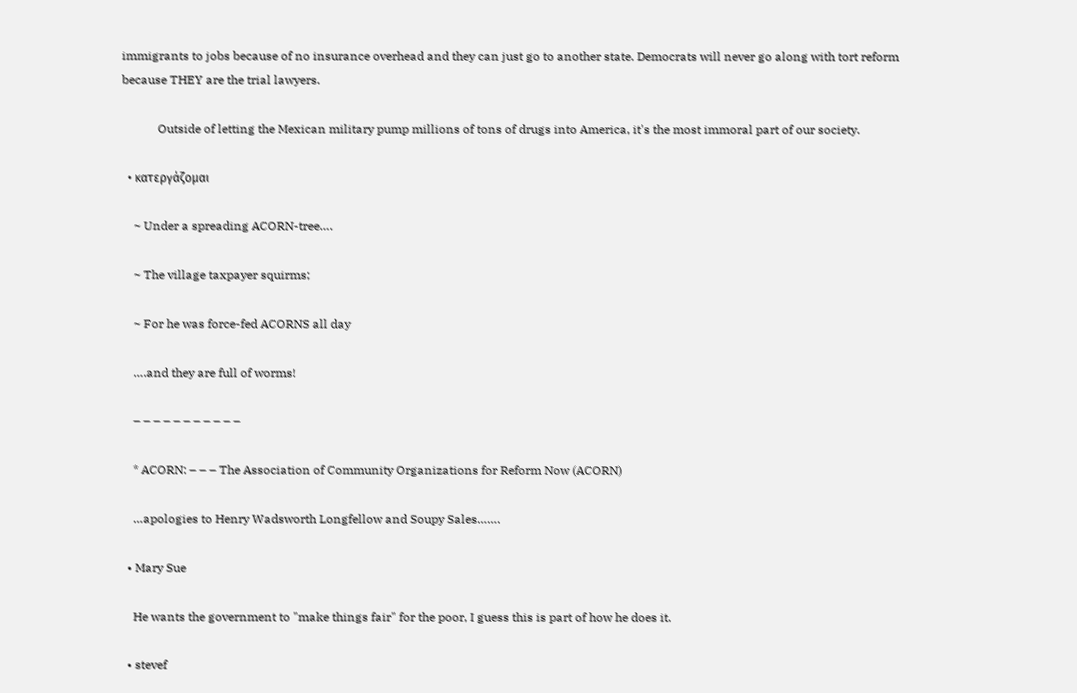immigrants to jobs because of no insurance overhead and they can just go to another state. Democrats will never go along with tort reform because THEY are the trial lawyers.

            Outside of letting the Mexican military pump millions of tons of drugs into America, it's the most immoral part of our society.

  • κατεργάζομαι

    ~ Under a spreading ACORN-tree….

    ~ The village taxpayer squirms;

    ~ For he was force-fed ACORNS all day

    ….and they are full of worms!

    – – – – – – – – – – –

    * ACORN: – – – The Association of Community Organizations for Reform Now (ACORN)

    …apologies to Henry Wadsworth Longfellow and Soupy Sales…….

  • Mary Sue

    He wants the government to "make things fair" for the poor, I guess this is part of how he does it.

  • stevef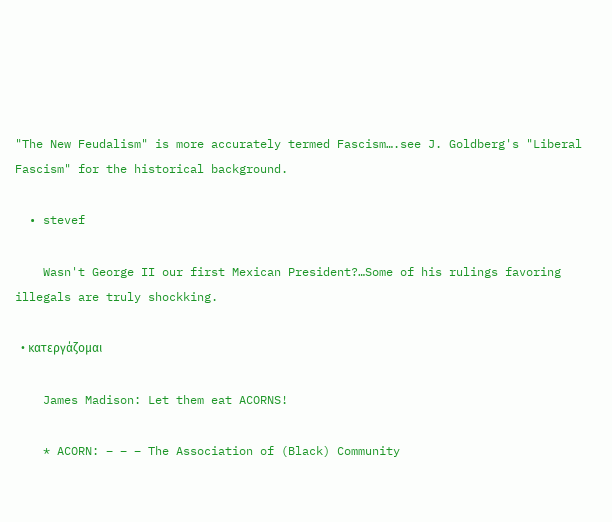"The New Feudalism" is more accurately termed Fascism….see J. Goldberg's "Liberal Fascism" for the historical background.

  • stevef

    Wasn't George II our first Mexican President?…Some of his rulings favoring illegals are truly shockking.

  • κατεργάζομαι

    James Madison: Let them eat ACORNS!

    * ACORN: – – – The Association of (Black) Community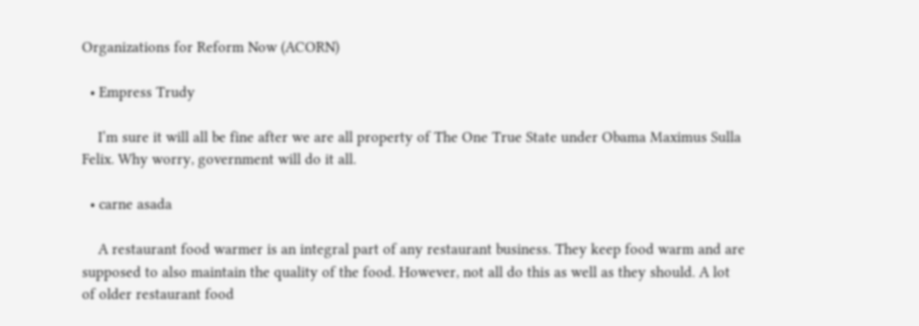Organizations for Reform Now (ACORN)

  • Empress Trudy

    I’m sure it will all be fine after we are all property of The One True State under Obama Maximus Sulla Felix. Why worry, government will do it all.

  • carne asada

    A restaurant food warmer is an integral part of any restaurant business. They keep food warm and are supposed to also maintain the quality of the food. However, not all do this as well as they should. A lot of older restaurant food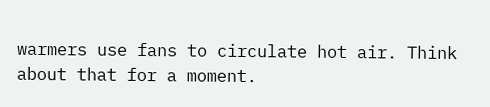warmers use fans to circulate hot air. Think about that for a moment.